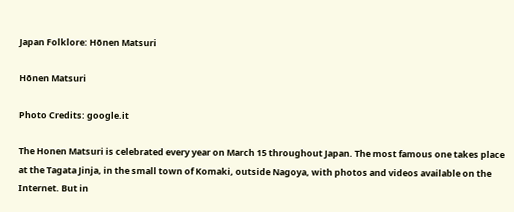Japan Folklore: Hōnen Matsuri

Hōnen Matsuri

Photo Credits: google.it

The Honen Matsuri is celebrated every year on March 15 throughout Japan. The most famous one takes place at the Tagata Jinja, in the small town of Komaki, outside Nagoya, with photos and videos available on the Internet. But in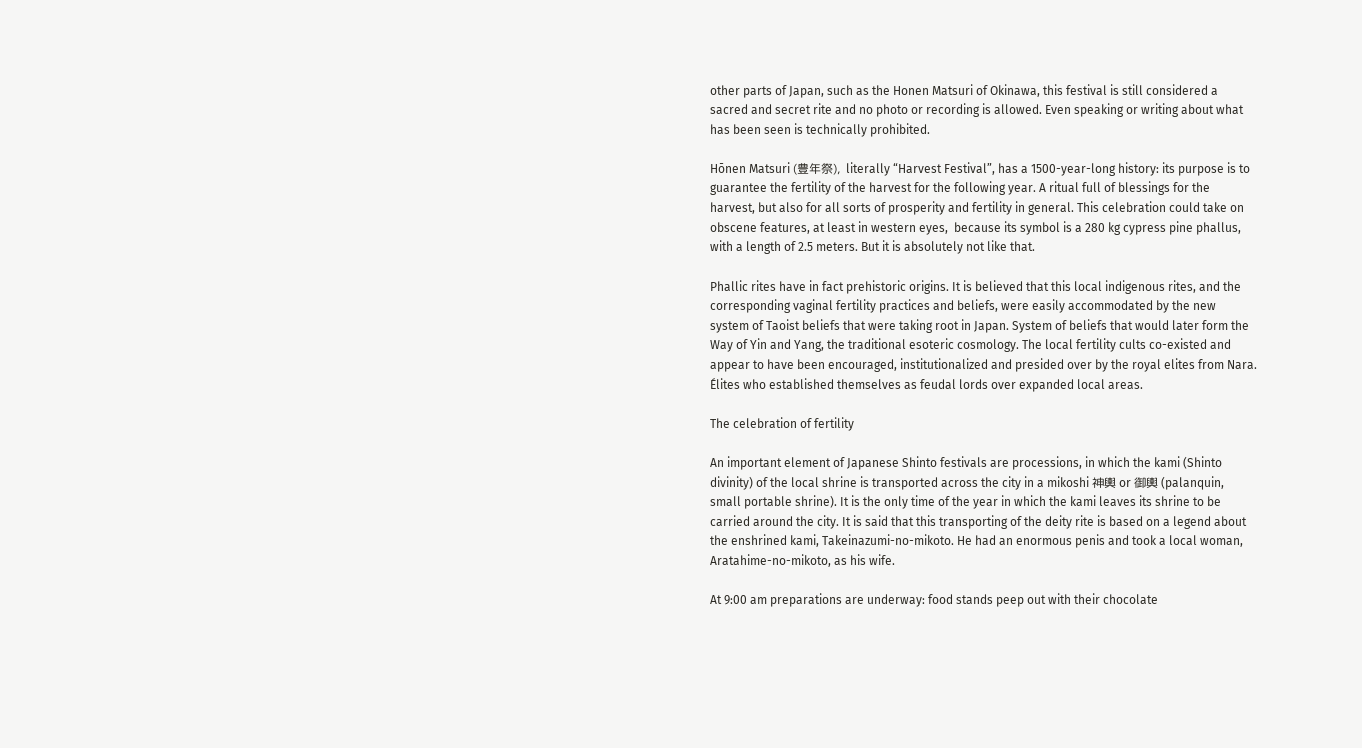other parts of Japan, such as the Honen Matsuri of Okinawa, this festival is still considered a sacred and secret rite and no photo or recording is allowed. Even speaking or writing about what has been seen is technically prohibited.

Hōnen Matsuri (豊年祭),  literally “Harvest Festival”, has a 1500-year-long history: its purpose is to guarantee the fertility of the harvest for the following year. A ritual full of blessings for the harvest, but also for all sorts of prosperity and fertility in general. This celebration could take on obscene features, at least in western eyes,  because its symbol is a 280 kg cypress pine phallus, with a length of 2.5 meters. But it is absolutely not like that.

Phallic rites have in fact prehistoric origins. It is believed that this local indigenous rites, and the corresponding vaginal fertility practices and beliefs, were easily accommodated by the new system of Taoist beliefs that were taking root in Japan. System of beliefs that would later form the Way of Yin and Yang, the traditional esoteric cosmology. The local fertility cults co-existed and appear to have been encouraged, institutionalized and presided over by the royal elites from Nara.  Élites who established themselves as feudal lords over expanded local areas.

The celebration of fertility

An important element of Japanese Shinto festivals are processions, in which the kami (Shinto divinity) of the local shrine is transported across the city in a mikoshi 神輿 or 御輿 (palanquin, small portable shrine). It is the only time of the year in which the kami leaves its shrine to be carried around the city. It is said that this transporting of the deity rite is based on a legend about the enshrined kami, Takeinazumi-no-mikoto. He had an enormous penis and took a local woman, Aratahime-no-mikoto, as his wife.

At 9:00 am preparations are underway: food stands peep out with their chocolate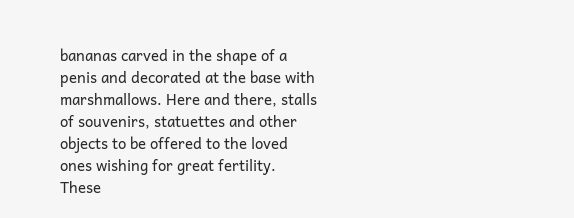bananas carved in the shape of a penis and decorated at the base with marshmallows. Here and there, stalls of souvenirs, statuettes and other objects to be offered to the loved ones wishing for great fertility. These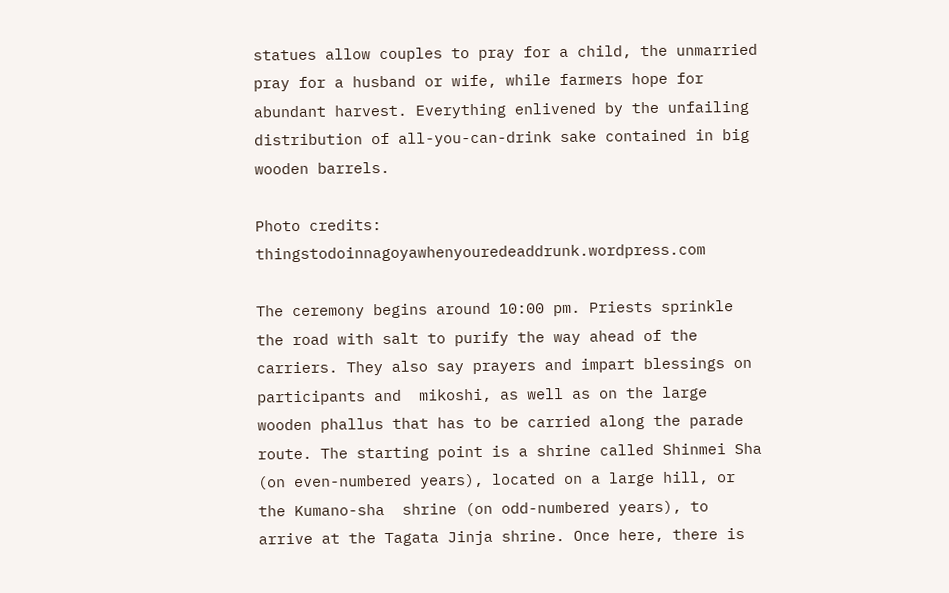statues allow couples to pray for a child, the unmarried pray for a husband or wife, while farmers hope for abundant harvest. Everything enlivened by the unfailing distribution of all-you-can-drink sake contained in big wooden barrels.

Photo credits: thingstodoinnagoyawhenyouredeaddrunk.wordpress.com

The ceremony begins around 10:00 pm. Priests sprinkle the road with salt to purify the way ahead of the carriers. They also say prayers and impart blessings on participants and  mikoshi, as well as on the large wooden phallus that has to be carried along the parade route. The starting point is a shrine called Shinmei Sha (on even-numbered years), located on a large hill, or the Kumano-sha  shrine (on odd-numbered years), to arrive at the Tagata Jinja shrine. Once here, there is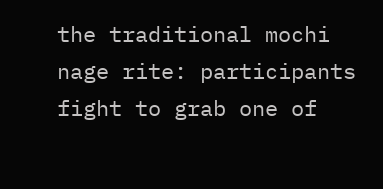the traditional mochi nage rite: participants fight to grab one of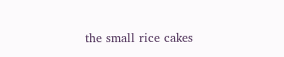the small rice cakes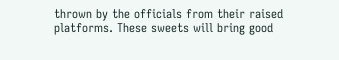thrown by the officials from their raised platforms. These sweets will bring good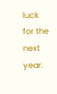luck for the next year.